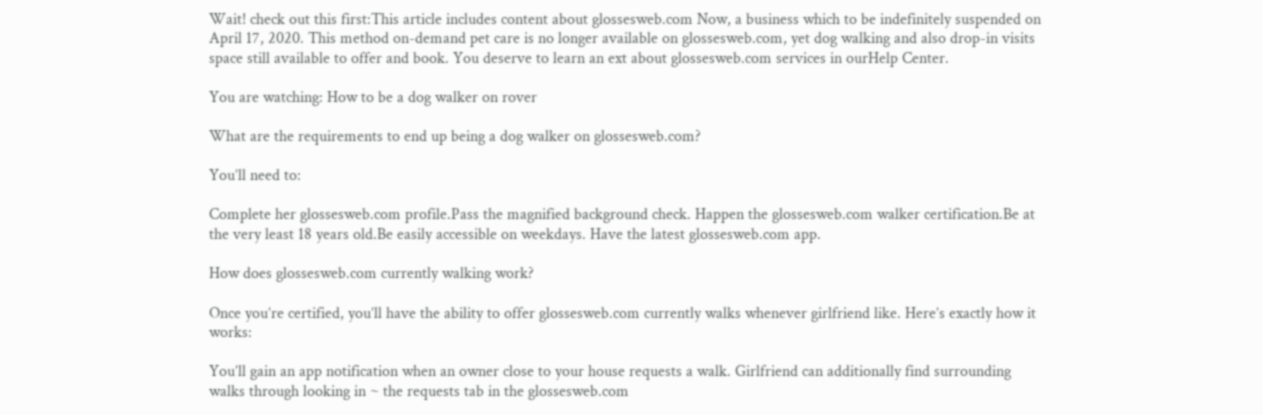Wait! check out this first:This article includes content about glossesweb.com Now, a business which to be indefinitely suspended on April 17, 2020. This method on-demand pet care is no longer available on glossesweb.com, yet dog walking and also drop-in visits space still available to offer and book. You deserve to learn an ext about glossesweb.com services in ourHelp Center.

You are watching: How to be a dog walker on rover

What are the requirements to end up being a dog walker on glossesweb.com?

You’ll need to:

Complete her glossesweb.com profile.Pass the magnified background check. Happen the glossesweb.com walker certification.Be at the very least 18 years old.Be easily accessible on weekdays. Have the latest glossesweb.com app.

How does glossesweb.com currently walking work?

Once you’re certified, you’ll have the ability to offer glossesweb.com currently walks whenever girlfriend like. Here’s exactly how it works:

You’ll gain an app notification when an owner close to your house requests a walk. Girlfriend can additionally find surrounding walks through looking in ~ the requests tab in the glossesweb.com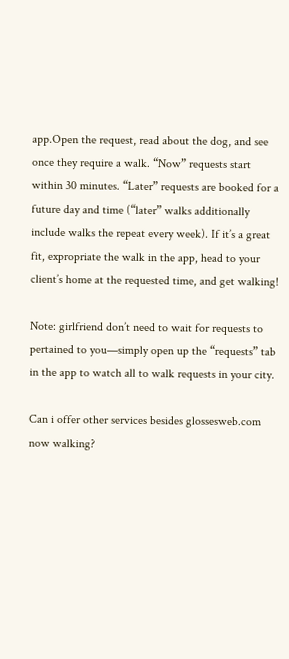app.Open the request, read about the dog, and see once they require a walk. “Now” requests start within 30 minutes. “Later” requests are booked for a future day and time (“later” walks additionally include walks the repeat every week). If it’s a great fit, expropriate the walk in the app, head to your client’s home at the requested time, and get walking!

Note: girlfriend don’t need to wait for requests to pertained to you—simply open up the “requests” tab in the app to watch all to walk requests in your city.

Can i offer other services besides glossesweb.com now walking?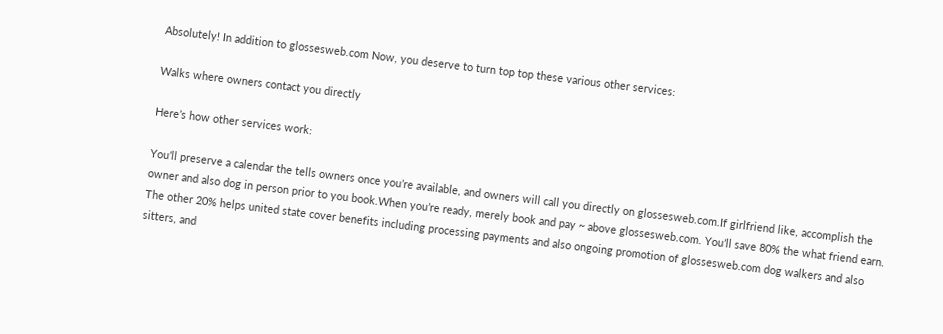Absolutely! In addition to glossesweb.com Now, you deserve to turn top top these various other services:

Walks where owners contact you directly

Here’s how other services work:

You’ll preserve a calendar the tells owners once you’re available, and owners will call you directly on glossesweb.com.If girlfriend like, accomplish the owner and also dog in person prior to you book.When you’re ready, merely book and pay ~ above glossesweb.com. You’ll save 80% the what friend earn. The other 20% helps united state cover benefits including processing payments and also ongoing promotion of glossesweb.com dog walkers and also sitters, and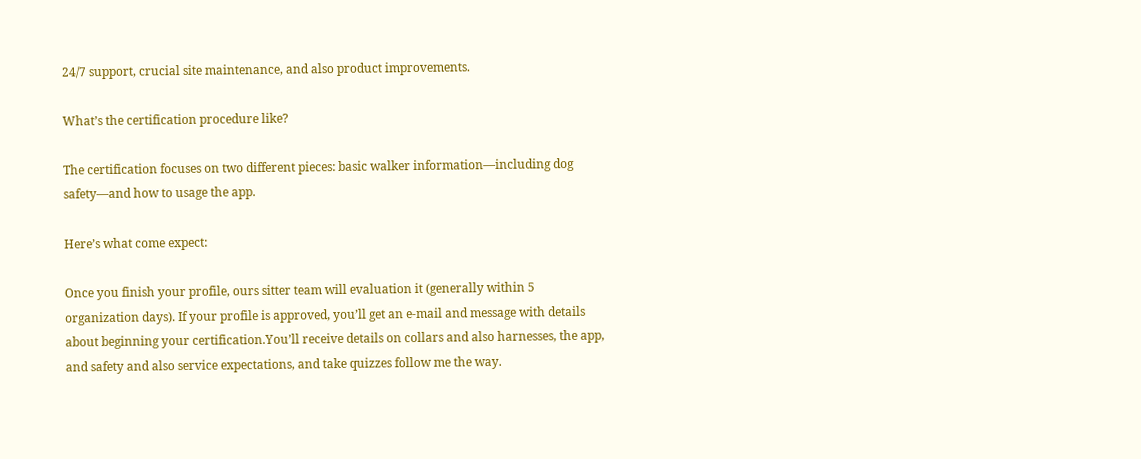24/7 support, crucial site maintenance, and also product improvements.

What’s the certification procedure like?

The certification focuses on two different pieces: basic walker information—including dog safety—and how to usage the app.

Here’s what come expect:

Once you finish your profile, ours sitter team will evaluation it (generally within 5 organization days). If your profile is approved, you’ll get an e-mail and message with details about beginning your certification.You’ll receive details on collars and also harnesses, the app, and safety and also service expectations, and take quizzes follow me the way.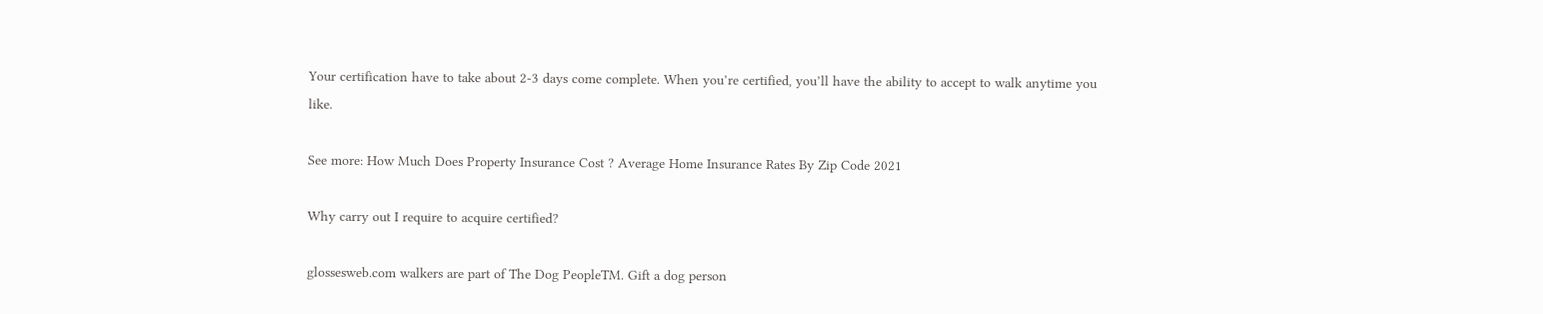Your certification have to take about 2-3 days come complete. When you’re certified, you’ll have the ability to accept to walk anytime you like.

See more: How Much Does Property Insurance Cost ? Average Home Insurance Rates By Zip Code 2021

Why carry out I require to acquire certified?

glossesweb.com walkers are part of The Dog PeopleTM. Gift a dog person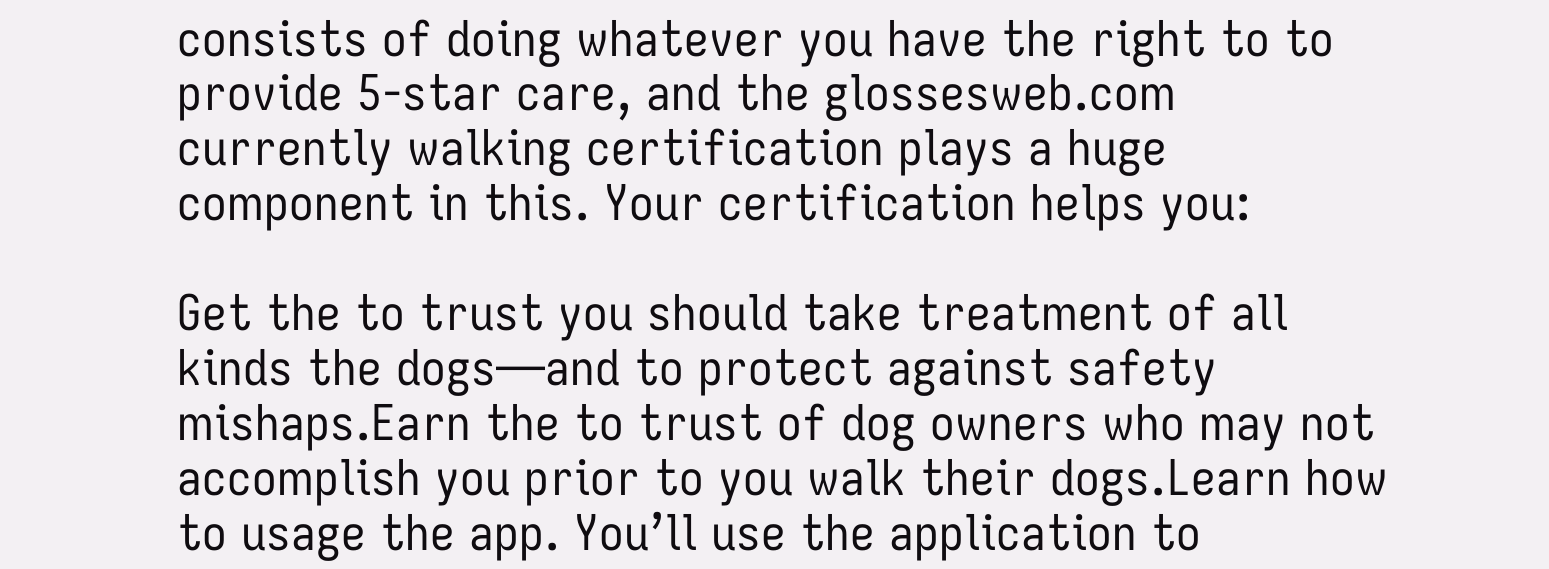consists of doing whatever you have the right to to provide 5-star care, and the glossesweb.com currently walking certification plays a huge component in this. Your certification helps you:

Get the to trust you should take treatment of all kinds the dogs—and to protect against safety mishaps.Earn the to trust of dog owners who may not accomplish you prior to you walk their dogs.Learn how to usage the app. You’ll use the application to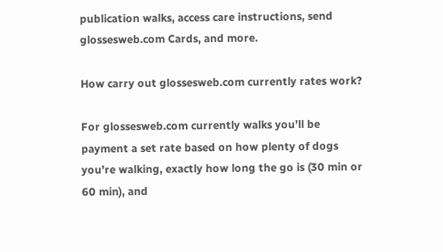publication walks, access care instructions, send glossesweb.com Cards, and more.

How carry out glossesweb.com currently rates work?

For glossesweb.com currently walks you’ll be payment a set rate based on how plenty of dogs you’re walking, exactly how long the go is (30 min or 60 min), and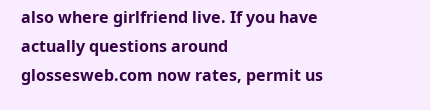also where girlfriend live. If you have actually questions around glossesweb.com now rates, permit us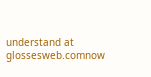understand at glossesweb.comnow